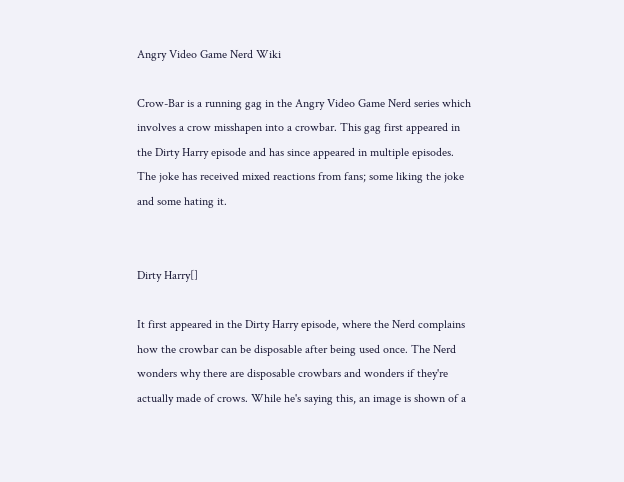Angry Video Game Nerd Wiki

Crow-Bar is a running gag in the Angry Video Game Nerd series which involves a crow misshapen into a crowbar. This gag first appeared in the Dirty Harry episode and has since appeared in multiple episodes. The joke has received mixed reactions from fans; some liking the joke and some hating it.


Dirty Harry[]

It first appeared in the Dirty Harry episode, where the Nerd complains how the crowbar can be disposable after being used once. The Nerd wonders why there are disposable crowbars and wonders if they're actually made of crows. While he's saying this, an image is shown of a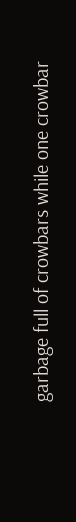garbage full of crowbars while one crowbar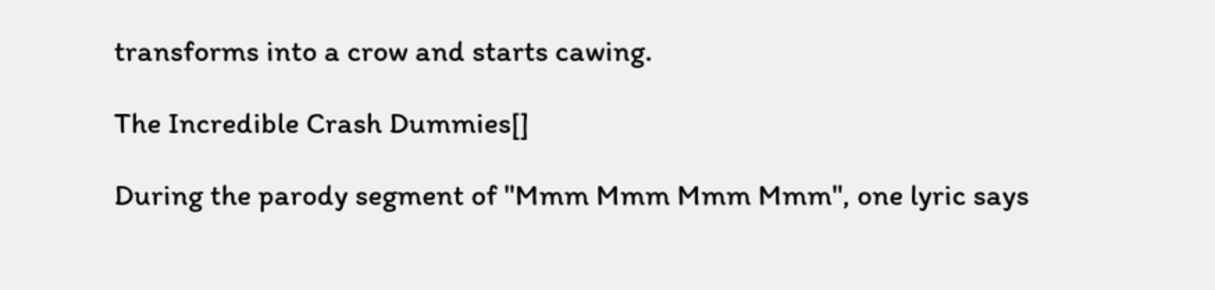transforms into a crow and starts cawing.

The Incredible Crash Dummies[]

During the parody segment of "Mmm Mmm Mmm Mmm", one lyric says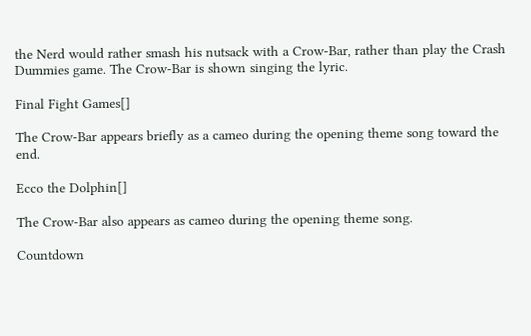the Nerd would rather smash his nutsack with a Crow-Bar, rather than play the Crash Dummies game. The Crow-Bar is shown singing the lyric.

Final Fight Games[]

The Crow-Bar appears briefly as a cameo during the opening theme song toward the end.

Ecco the Dolphin[]

The Crow-Bar also appears as cameo during the opening theme song.

Countdown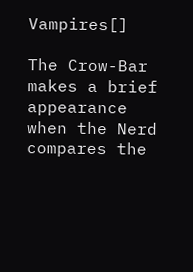Vampires[]

The Crow-Bar makes a brief appearance when the Nerd compares the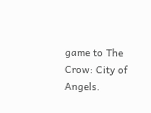game to The Crow: City of Angels.